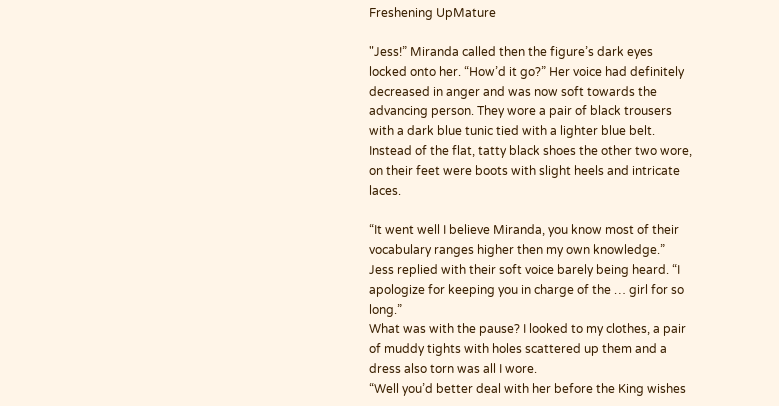Freshening UpMature

"Jess!” Miranda called then the figure’s dark eyes locked onto her. “How’d it go?” Her voice had definitely decreased in anger and was now soft towards the advancing person. They wore a pair of black trousers with a dark blue tunic tied with a lighter blue belt. Instead of the flat, tatty black shoes the other two wore, on their feet were boots with slight heels and intricate laces.

“It went well I believe Miranda, you know most of their vocabulary ranges higher then my own knowledge.” Jess replied with their soft voice barely being heard. “I apologize for keeping you in charge of the … girl for so long.”
What was with the pause? I looked to my clothes, a pair of muddy tights with holes scattered up them and a dress also torn was all I wore.
“Well you’d better deal with her before the King wishes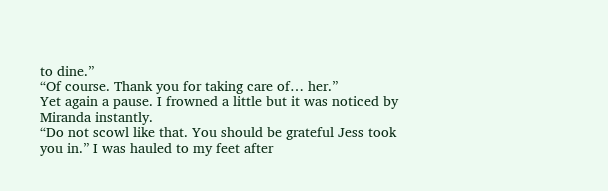to dine.”
“Of course. Thank you for taking care of… her.”
Yet again a pause. I frowned a little but it was noticed by Miranda instantly.
“Do not scowl like that. You should be grateful Jess took you in.” I was hauled to my feet after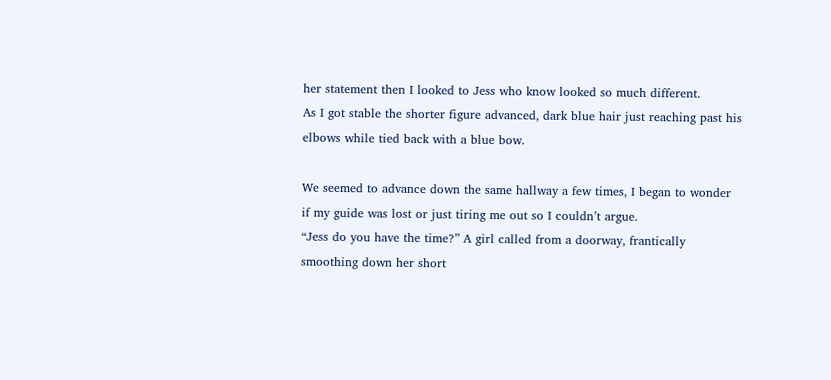her statement then I looked to Jess who know looked so much different.
As I got stable the shorter figure advanced, dark blue hair just reaching past his elbows while tied back with a blue bow.

We seemed to advance down the same hallway a few times, I began to wonder if my guide was lost or just tiring me out so I couldn’t argue.
“Jess do you have the time?” A girl called from a doorway, frantically smoothing down her short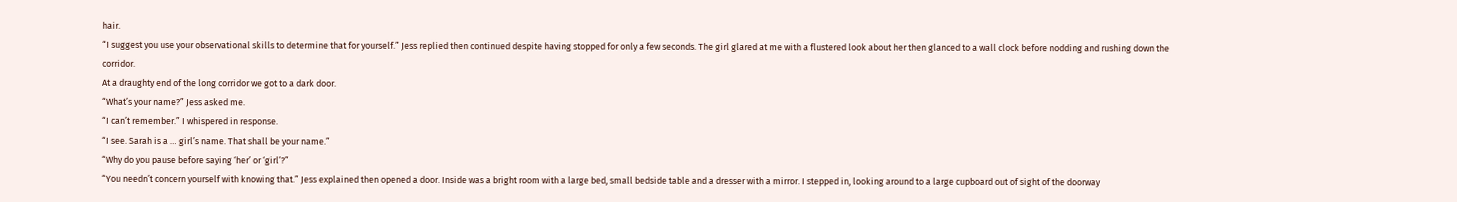hair.
“I suggest you use your observational skills to determine that for yourself.” Jess replied then continued despite having stopped for only a few seconds. The girl glared at me with a flustered look about her then glanced to a wall clock before nodding and rushing down the corridor.
At a draughty end of the long corridor we got to a dark door.
“What’s your name?” Jess asked me.
“I can’t remember.” I whispered in response.
“I see. Sarah is a … girl’s name. That shall be your name.”
“Why do you pause before saying ‘her’ or ‘girl’?”
“You needn’t concern yourself with knowing that.” Jess explained then opened a door. Inside was a bright room with a large bed, small bedside table and a dresser with a mirror. I stepped in, looking around to a large cupboard out of sight of the doorway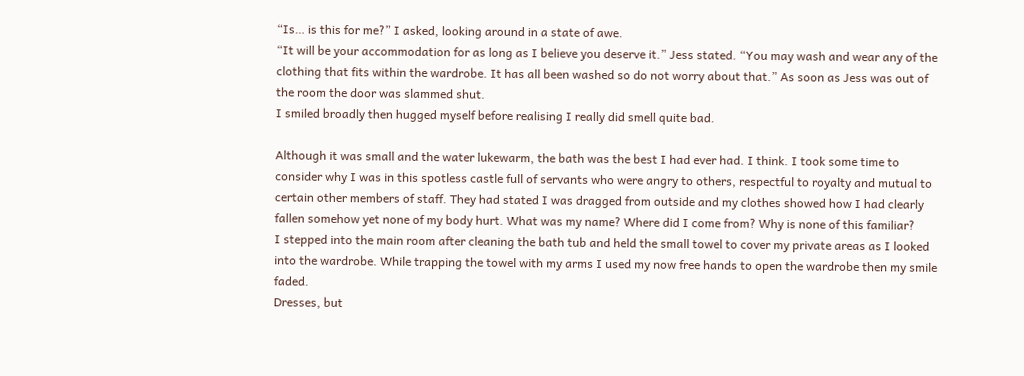“Is… is this for me?” I asked, looking around in a state of awe.
“It will be your accommodation for as long as I believe you deserve it.” Jess stated. “You may wash and wear any of the clothing that fits within the wardrobe. It has all been washed so do not worry about that.” As soon as Jess was out of the room the door was slammed shut.
I smiled broadly then hugged myself before realising I really did smell quite bad.

Although it was small and the water lukewarm, the bath was the best I had ever had. I think. I took some time to consider why I was in this spotless castle full of servants who were angry to others, respectful to royalty and mutual to certain other members of staff. They had stated I was dragged from outside and my clothes showed how I had clearly fallen somehow yet none of my body hurt. What was my name? Where did I come from? Why is none of this familiar?
I stepped into the main room after cleaning the bath tub and held the small towel to cover my private areas as I looked into the wardrobe. While trapping the towel with my arms I used my now free hands to open the wardrobe then my smile faded.
Dresses, but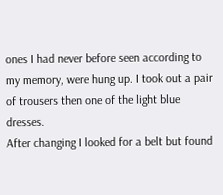ones I had never before seen according to my memory, were hung up. I took out a pair of trousers then one of the light blue dresses.
After changing I looked for a belt but found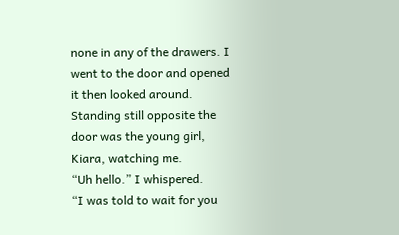none in any of the drawers. I went to the door and opened it then looked around. Standing still opposite the door was the young girl, Kiara, watching me.
“Uh hello.” I whispered.
“I was told to wait for you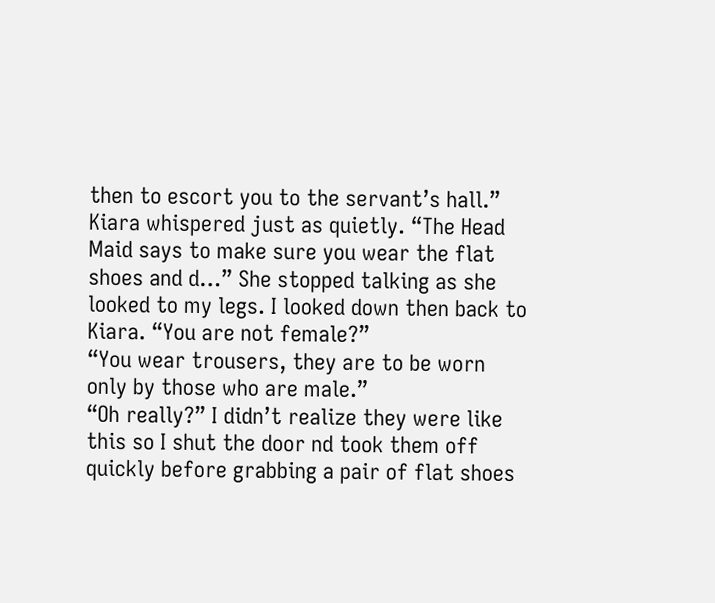then to escort you to the servant’s hall.” Kiara whispered just as quietly. “The Head Maid says to make sure you wear the flat shoes and d…” She stopped talking as she looked to my legs. I looked down then back to Kiara. “You are not female?”
“You wear trousers, they are to be worn only by those who are male.”
“Oh really?” I didn’t realize they were like this so I shut the door nd took them off quickly before grabbing a pair of flat shoes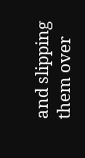and slipping them over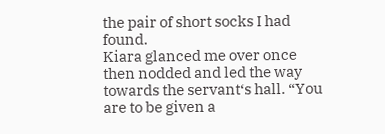the pair of short socks I had found.
Kiara glanced me over once then nodded and led the way towards the servant‘s hall. “You are to be given a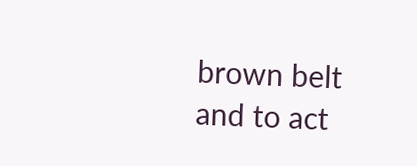brown belt and to act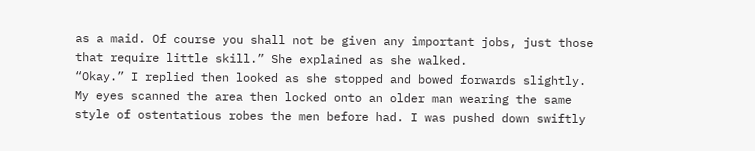as a maid. Of course you shall not be given any important jobs, just those that require little skill.” She explained as she walked.
“Okay.” I replied then looked as she stopped and bowed forwards slightly. My eyes scanned the area then locked onto an older man wearing the same style of ostentatious robes the men before had. I was pushed down swiftly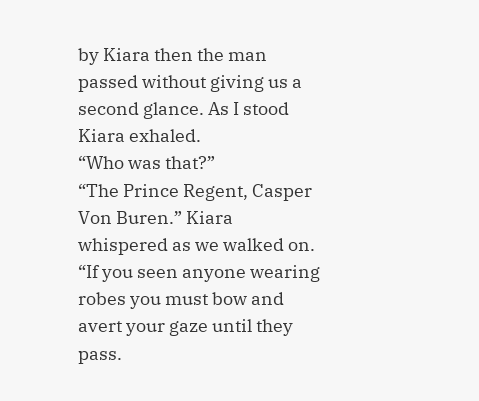by Kiara then the man passed without giving us a second glance. As I stood Kiara exhaled.
“Who was that?”
“The Prince Regent, Casper Von Buren.” Kiara whispered as we walked on. “If you seen anyone wearing robes you must bow and avert your gaze until they pass.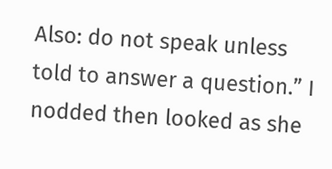Also: do not speak unless told to answer a question.” I nodded then looked as she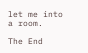let me into a room.

The End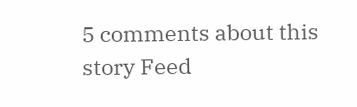5 comments about this story Feed